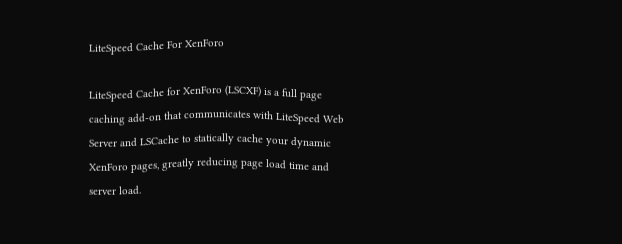LiteSpeed Cache For XenForo

LiteSpeed Cache for XenForo (LSCXF) is a full page caching add-on that communicates with LiteSpeed Web Server and LSCache to statically cache your dynamic XenForo pages, greatly reducing page load time and server load.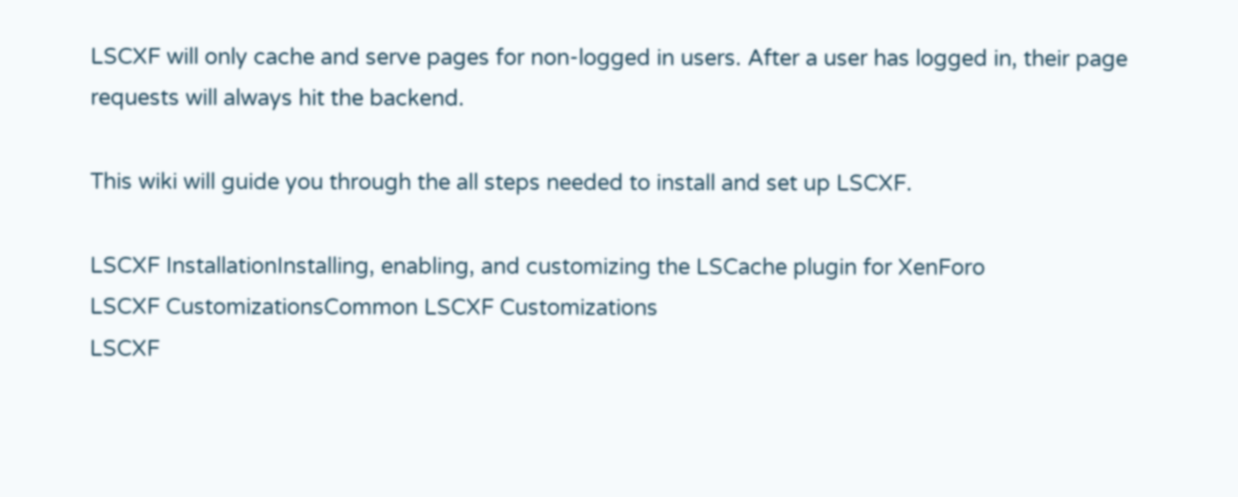LSCXF will only cache and serve pages for non-logged in users. After a user has logged in, their page requests will always hit the backend.

This wiki will guide you through the all steps needed to install and set up LSCXF.

LSCXF InstallationInstalling, enabling, and customizing the LSCache plugin for XenForo
LSCXF CustomizationsCommon LSCXF Customizations
LSCXF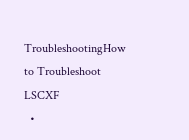TroubleshootingHow to Troubleshoot LSCXF
  •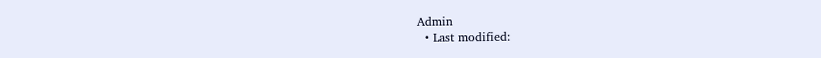Admin
  • Last modified: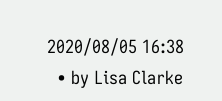2020/08/05 16:38
  • by Lisa Clarke